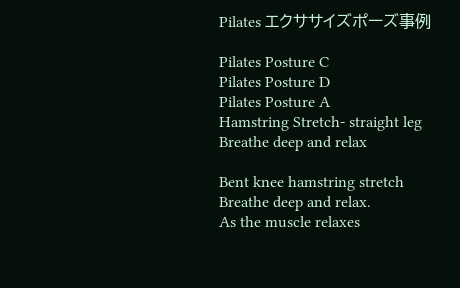Pilates エクササイズポーズ事例

Pilates Posture C
Pilates Posture D
Pilates Posture A
Hamstring Stretch- straight leg
Breathe deep and relax

Bent knee hamstring stretch
Breathe deep and relax.
As the muscle relaxes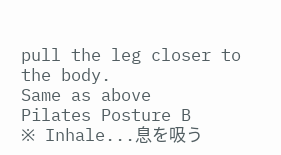pull the leg closer to the body.
Same as above
Pilates Posture B
※ Inhale...息を吸う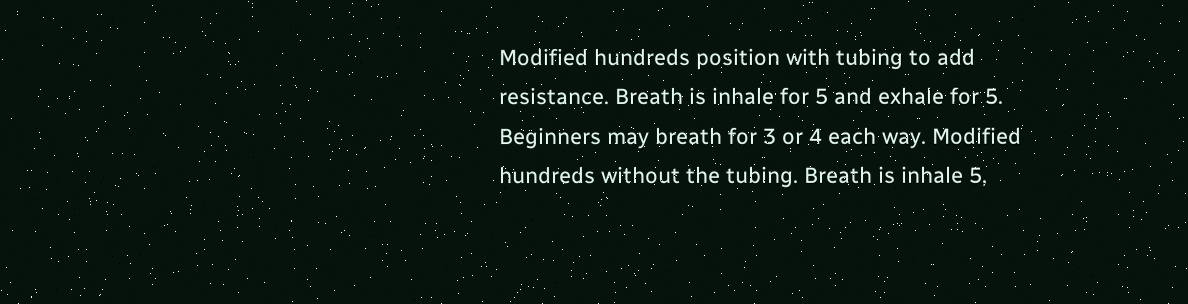Modified hundreds position with tubing to add resistance. Breath is inhale for 5 and exhale for 5. Beginners may breath for 3 or 4 each way. Modified hundreds without the tubing. Breath is inhale 5,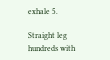exhale 5.

Straight leg hundreds with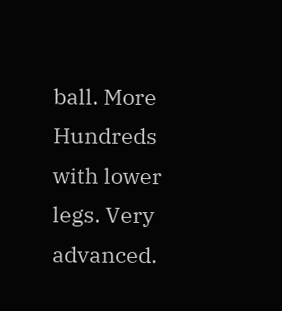ball. More
Hundreds with lower legs. Very advanced.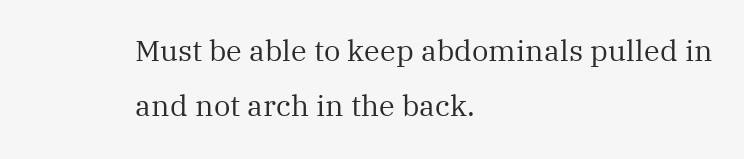Must be able to keep abdominals pulled in and not arch in the back.